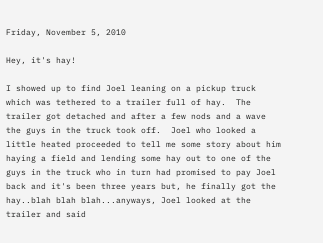Friday, November 5, 2010

Hey, it's hay!

I showed up to find Joel leaning on a pickup truck which was tethered to a trailer full of hay.  The trailer got detached and after a few nods and a wave the guys in the truck took off.  Joel who looked a little heated proceeded to tell me some story about him haying a field and lending some hay out to one of the guys in the truck who in turn had promised to pay Joel back and it's been three years but, he finally got the hay..blah blah blah...anyways, Joel looked at the trailer and said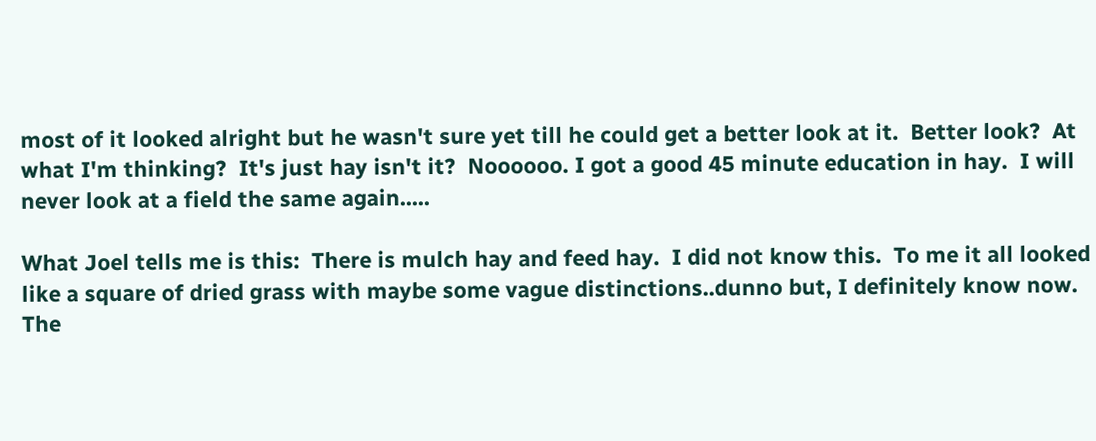most of it looked alright but he wasn't sure yet till he could get a better look at it.  Better look?  At what I'm thinking?  It's just hay isn't it?  Noooooo. I got a good 45 minute education in hay.  I will never look at a field the same again.....

What Joel tells me is this:  There is mulch hay and feed hay.  I did not know this.  To me it all looked like a square of dried grass with maybe some vague distinctions..dunno but, I definitely know now.  The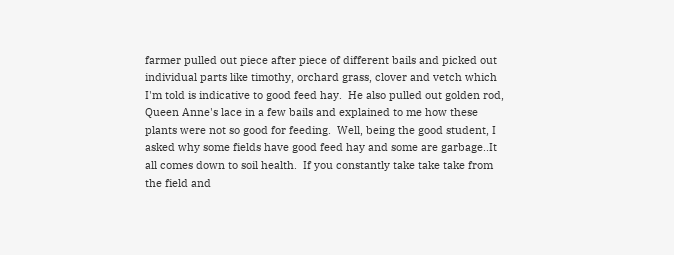farmer pulled out piece after piece of different bails and picked out individual parts like timothy, orchard grass, clover and vetch which I'm told is indicative to good feed hay.  He also pulled out golden rod, Queen Anne's lace in a few bails and explained to me how these plants were not so good for feeding.  Well, being the good student, I asked why some fields have good feed hay and some are garbage..It all comes down to soil health.  If you constantly take take take from the field and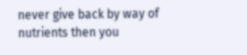never give back by way of nutrients then you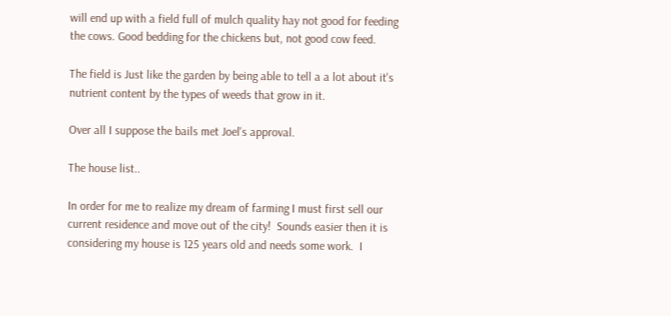will end up with a field full of mulch quality hay not good for feeding the cows. Good bedding for the chickens but, not good cow feed.

The field is Just like the garden by being able to tell a a lot about it's nutrient content by the types of weeds that grow in it.

Over all I suppose the bails met Joel's approval.

The house list..

In order for me to realize my dream of farming I must first sell our current residence and move out of the city!  Sounds easier then it is considering my house is 125 years old and needs some work.  I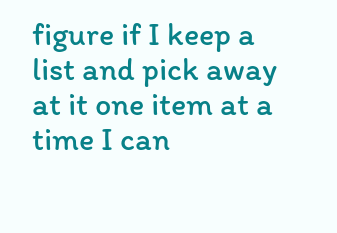figure if I keep a list and pick away at it one item at a time I can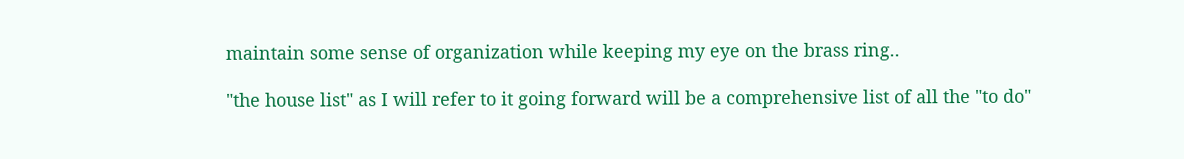maintain some sense of organization while keeping my eye on the brass ring..

"the house list" as I will refer to it going forward will be a comprehensive list of all the "to do"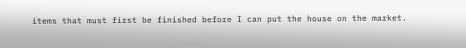items that must first be finished before I can put the house on the market.